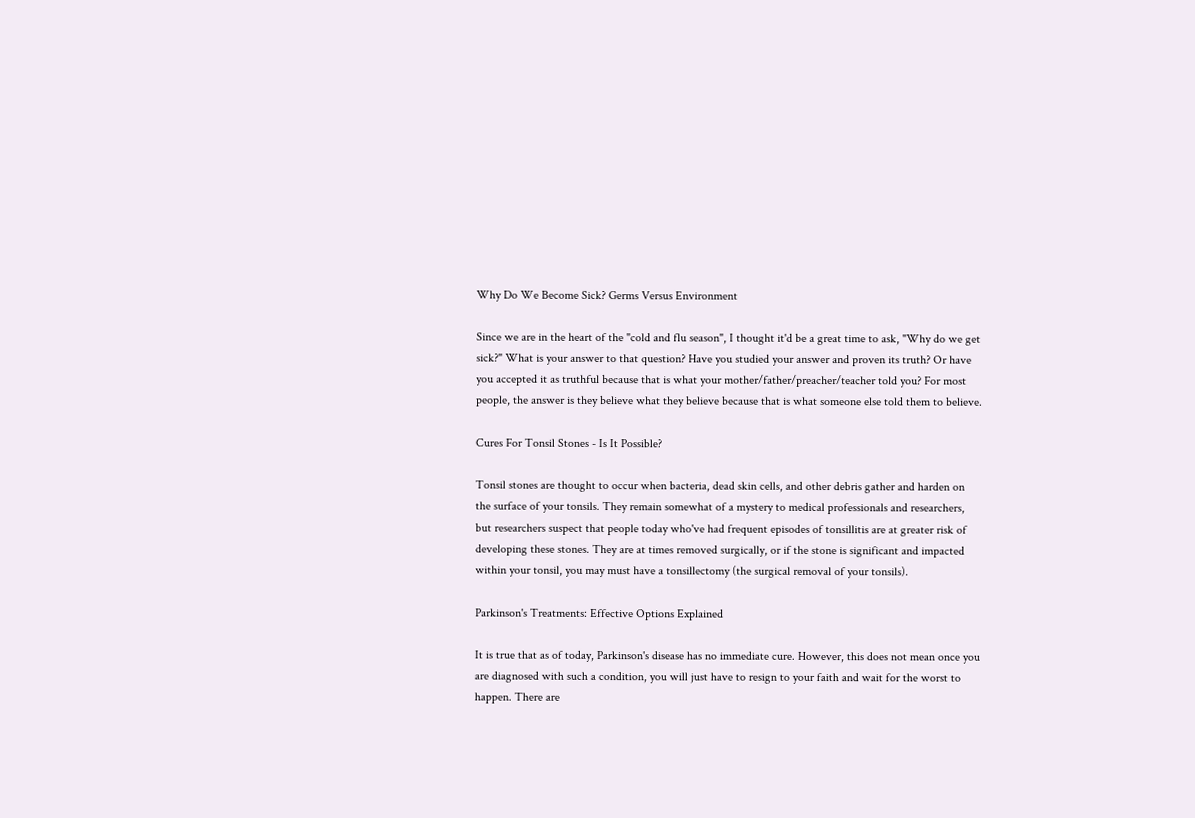Why Do We Become Sick? Germs Versus Environment

Since we are in the heart of the "cold and flu season", I thought it'd be a great time to ask, "Why do we get sick?" What is your answer to that question? Have you studied your answer and proven its truth? Or have you accepted it as truthful because that is what your mother/father/preacher/teacher told you? For most people, the answer is they believe what they believe because that is what someone else told them to believe.

Cures For Tonsil Stones - Is It Possible?

Tonsil stones are thought to occur when bacteria, dead skin cells, and other debris gather and harden on the surface of your tonsils. They remain somewhat of a mystery to medical professionals and researchers, but researchers suspect that people today who've had frequent episodes of tonsillitis are at greater risk of developing these stones. They are at times removed surgically, or if the stone is significant and impacted within your tonsil, you may must have a tonsillectomy (the surgical removal of your tonsils).

Parkinson's Treatments: Effective Options Explained

It is true that as of today, Parkinson's disease has no immediate cure. However, this does not mean once you are diagnosed with such a condition, you will just have to resign to your faith and wait for the worst to happen. There are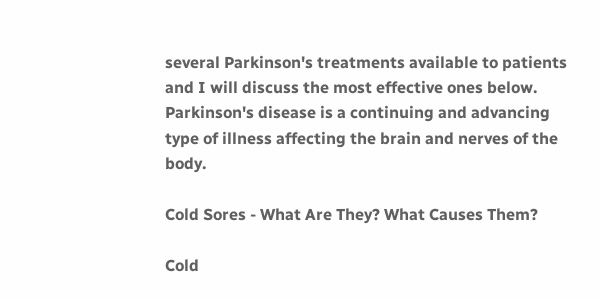several Parkinson's treatments available to patients and I will discuss the most effective ones below. Parkinson's disease is a continuing and advancing type of illness affecting the brain and nerves of the body.

Cold Sores - What Are They? What Causes Them?

Cold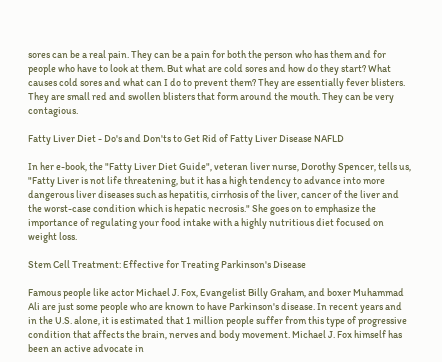sores can be a real pain. They can be a pain for both the person who has them and for people who have to look at them. But what are cold sores and how do they start? What causes cold sores and what can I do to prevent them? They are essentially fever blisters. They are small red and swollen blisters that form around the mouth. They can be very contagious.

Fatty Liver Diet - Do's and Don'ts to Get Rid of Fatty Liver Disease NAFLD

In her e-book, the "Fatty Liver Diet Guide", veteran liver nurse, Dorothy Spencer, tells us, "Fatty Liver is not life threatening, but it has a high tendency to advance into more dangerous liver diseases such as hepatitis, cirrhosis of the liver, cancer of the liver and the worst-case condition which is hepatic necrosis." She goes on to emphasize the importance of regulating your food intake with a highly nutritious diet focused on weight loss.

Stem Cell Treatment: Effective for Treating Parkinson's Disease

Famous people like actor Michael J. Fox, Evangelist Billy Graham, and boxer Muhammad Ali are just some people who are known to have Parkinson's disease. In recent years and in the U.S. alone, it is estimated that 1 million people suffer from this type of progressive condition that affects the brain, nerves and body movement. Michael J. Fox himself has been an active advocate in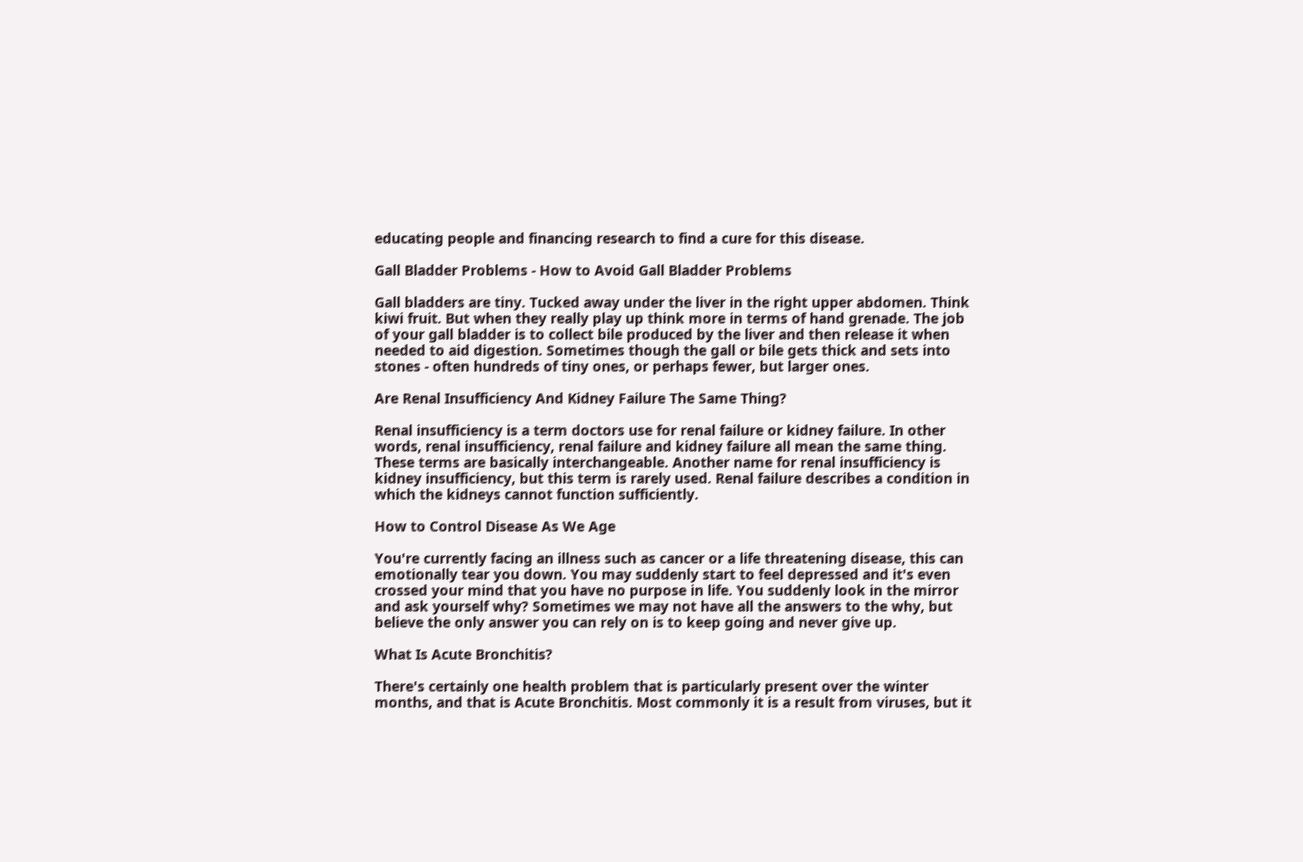educating people and financing research to find a cure for this disease.

Gall Bladder Problems - How to Avoid Gall Bladder Problems

Gall bladders are tiny. Tucked away under the liver in the right upper abdomen. Think kiwi fruit. But when they really play up think more in terms of hand grenade. The job of your gall bladder is to collect bile produced by the liver and then release it when needed to aid digestion. Sometimes though the gall or bile gets thick and sets into stones - often hundreds of tiny ones, or perhaps fewer, but larger ones.

Are Renal Insufficiency And Kidney Failure The Same Thing?

Renal insufficiency is a term doctors use for renal failure or kidney failure. In other words, renal insufficiency, renal failure and kidney failure all mean the same thing. These terms are basically interchangeable. Another name for renal insufficiency is kidney insufficiency, but this term is rarely used. Renal failure describes a condition in which the kidneys cannot function sufficiently.

How to Control Disease As We Age

You're currently facing an illness such as cancer or a life threatening disease, this can emotionally tear you down. You may suddenly start to feel depressed and it's even crossed your mind that you have no purpose in life. You suddenly look in the mirror and ask yourself why? Sometimes we may not have all the answers to the why, but believe the only answer you can rely on is to keep going and never give up.

What Is Acute Bronchitis?

There's certainly one health problem that is particularly present over the winter months, and that is Acute Bronchitis. Most commonly it is a result from viruses, but it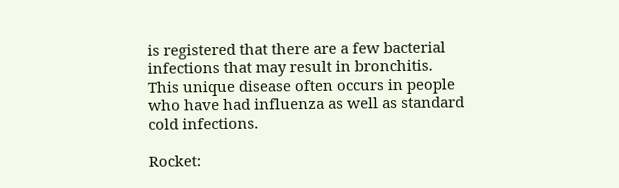is registered that there are a few bacterial infections that may result in bronchitis. This unique disease often occurs in people who have had influenza as well as standard cold infections.

Rocket: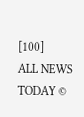[100]
ALL NEWS TODAY ©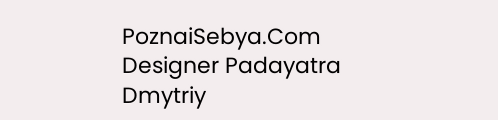PoznaiSebya.Com
Designer Padayatra Dmytriy